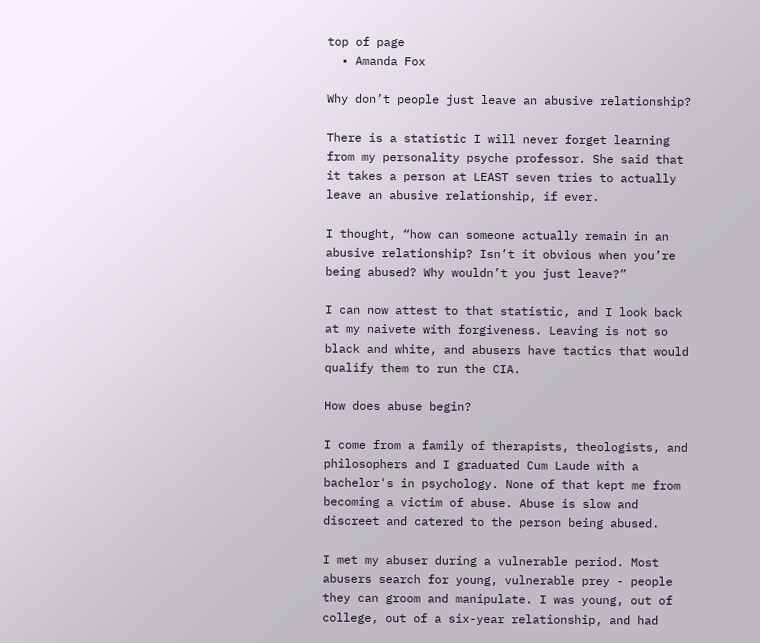top of page
  • Amanda Fox

Why don’t people just leave an abusive relationship?

There is a statistic I will never forget learning from my personality psyche professor. She said that it takes a person at LEAST seven tries to actually leave an abusive relationship, if ever.

I thought, “how can someone actually remain in an abusive relationship? Isn’t it obvious when you’re being abused? Why wouldn’t you just leave?”

I can now attest to that statistic, and I look back at my naivete with forgiveness. Leaving is not so black and white, and abusers have tactics that would qualify them to run the CIA.

How does abuse begin?

I come from a family of therapists, theologists, and philosophers and I graduated Cum Laude with a bachelor's in psychology. None of that kept me from becoming a victim of abuse. Abuse is slow and discreet and catered to the person being abused.

I met my abuser during a vulnerable period. Most abusers search for young, vulnerable prey - people they can groom and manipulate. I was young, out of college, out of a six-year relationship, and had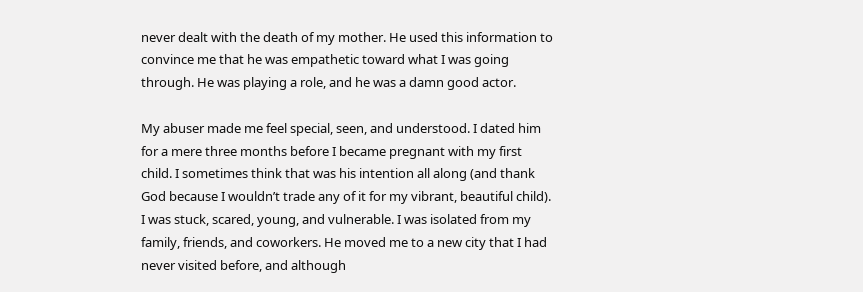never dealt with the death of my mother. He used this information to convince me that he was empathetic toward what I was going through. He was playing a role, and he was a damn good actor.

My abuser made me feel special, seen, and understood. I dated him for a mere three months before I became pregnant with my first child. I sometimes think that was his intention all along (and thank God because I wouldn’t trade any of it for my vibrant, beautiful child). I was stuck, scared, young, and vulnerable. I was isolated from my family, friends, and coworkers. He moved me to a new city that I had never visited before, and although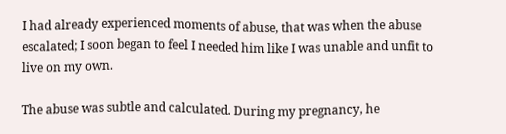I had already experienced moments of abuse, that was when the abuse escalated; I soon began to feel I needed him like I was unable and unfit to live on my own.

The abuse was subtle and calculated. During my pregnancy, he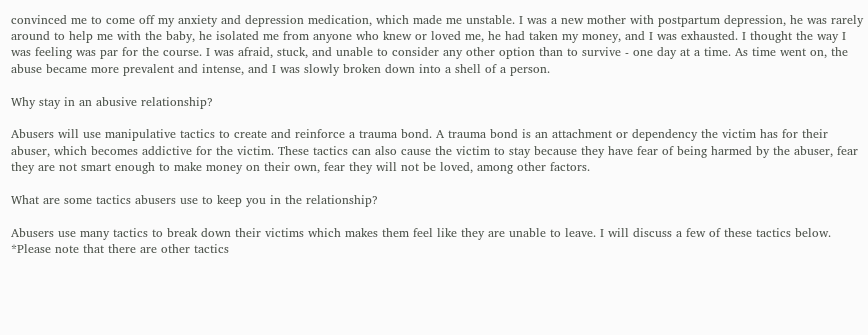convinced me to come off my anxiety and depression medication, which made me unstable. I was a new mother with postpartum depression, he was rarely around to help me with the baby, he isolated me from anyone who knew or loved me, he had taken my money, and I was exhausted. I thought the way I was feeling was par for the course. I was afraid, stuck, and unable to consider any other option than to survive - one day at a time. As time went on, the abuse became more prevalent and intense, and I was slowly broken down into a shell of a person.

Why stay in an abusive relationship?

Abusers will use manipulative tactics to create and reinforce a trauma bond. A trauma bond is an attachment or dependency the victim has for their abuser, which becomes addictive for the victim. These tactics can also cause the victim to stay because they have fear of being harmed by the abuser, fear they are not smart enough to make money on their own, fear they will not be loved, among other factors.

What are some tactics abusers use to keep you in the relationship?

Abusers use many tactics to break down their victims which makes them feel like they are unable to leave. I will discuss a few of these tactics below. *Please note that there are other tactics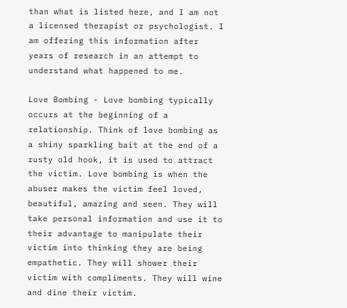than what is listed here, and I am not a licensed therapist or psychologist. I am offering this information after years of research in an attempt to understand what happened to me.

Love Bombing - Love bombing typically occurs at the beginning of a relationship. Think of love bombing as a shiny sparkling bait at the end of a rusty old hook, it is used to attract the victim. Love bombing is when the abuser makes the victim feel loved, beautiful, amazing and seen. They will take personal information and use it to their advantage to manipulate their victim into thinking they are being empathetic. They will shower their victim with compliments. They will wine and dine their victim.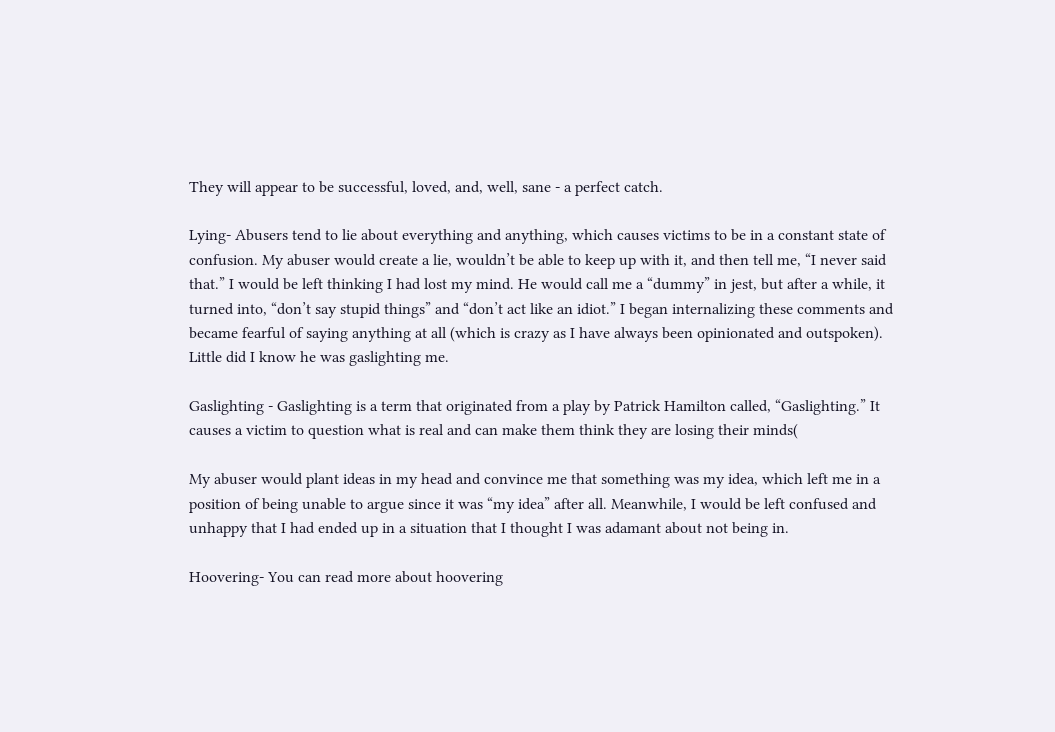They will appear to be successful, loved, and, well, sane - a perfect catch.

Lying- Abusers tend to lie about everything and anything, which causes victims to be in a constant state of confusion. My abuser would create a lie, wouldn’t be able to keep up with it, and then tell me, “I never said that.” I would be left thinking I had lost my mind. He would call me a “dummy” in jest, but after a while, it turned into, “don’t say stupid things” and “don’t act like an idiot.” I began internalizing these comments and became fearful of saying anything at all (which is crazy as I have always been opinionated and outspoken). Little did I know he was gaslighting me.

Gaslighting - Gaslighting is a term that originated from a play by Patrick Hamilton called, “Gaslighting.” It causes a victim to question what is real and can make them think they are losing their minds(

My abuser would plant ideas in my head and convince me that something was my idea, which left me in a position of being unable to argue since it was “my idea” after all. Meanwhile, I would be left confused and unhappy that I had ended up in a situation that I thought I was adamant about not being in.

Hoovering- You can read more about hoovering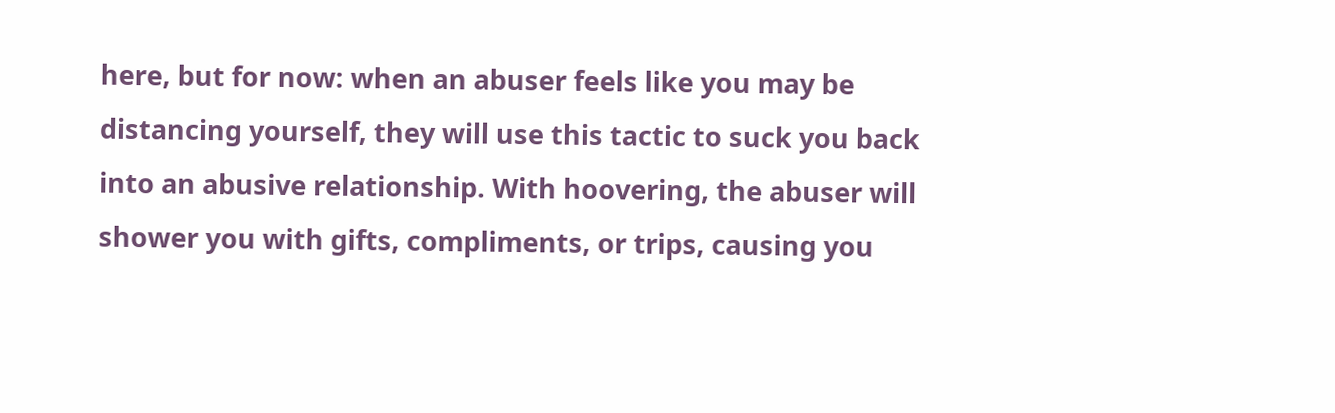here, but for now: when an abuser feels like you may be distancing yourself, they will use this tactic to suck you back into an abusive relationship. With hoovering, the abuser will shower you with gifts, compliments, or trips, causing you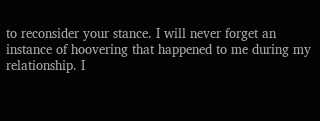to reconsider your stance. I will never forget an instance of hoovering that happened to me during my relationship. I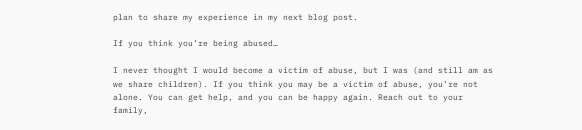plan to share my experience in my next blog post.

If you think you’re being abused…

I never thought I would become a victim of abuse, but I was (and still am as we share children). If you think you may be a victim of abuse, you’re not alone. You can get help, and you can be happy again. Reach out to your family,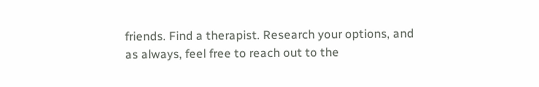friends. Find a therapist. Research your options, and as always, feel free to reach out to the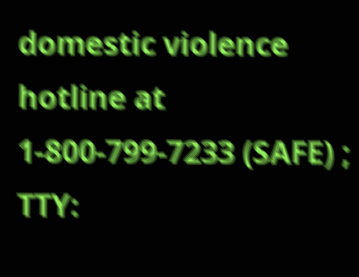domestic violence hotline at 1-800-799-7233 (SAFE) ; TTY: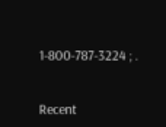1-800-787-3224 ; .


Recent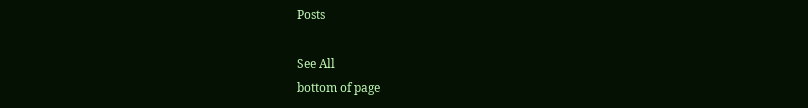Posts

See All
bottom of page